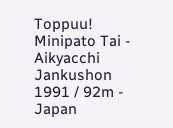Toppuu! Minipato Tai - Aikyacchi Jankushon
1991 / 92m - Japan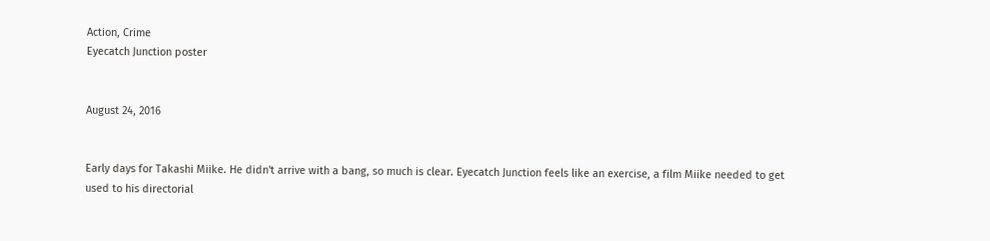Action, Crime
Eyecatch Junction poster


August 24, 2016


Early days for Takashi Miike. He didn't arrive with a bang, so much is clear. Eyecatch Junction feels like an exercise, a film Miike needed to get used to his directorial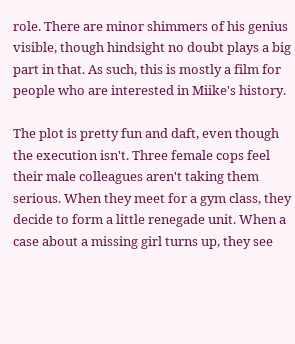role. There are minor shimmers of his genius visible, though hindsight no doubt plays a big part in that. As such, this is mostly a film for people who are interested in Miike's history.

The plot is pretty fun and daft, even though the execution isn't. Three female cops feel their male colleagues aren't taking them serious. When they meet for a gym class, they decide to form a little renegade unit. When a case about a missing girl turns up, they see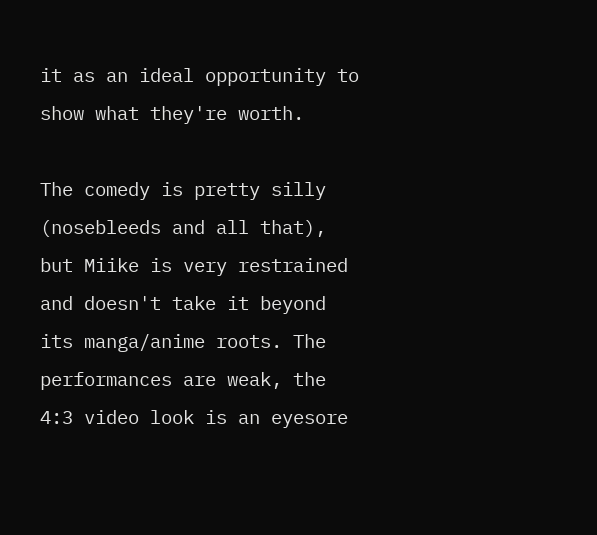it as an ideal opportunity to show what they're worth.

The comedy is pretty silly (nosebleeds and all that), but Miike is very restrained and doesn't take it beyond its manga/anime roots. The performances are weak, the 4:3 video look is an eyesore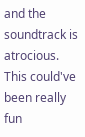and the soundtrack is atrocious. This could've been really fun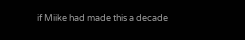if Miike had made this a decade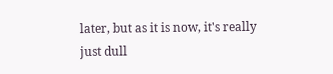later, but as it is now, it's really just dull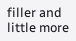filler and little more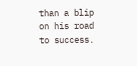than a blip on his road to success.